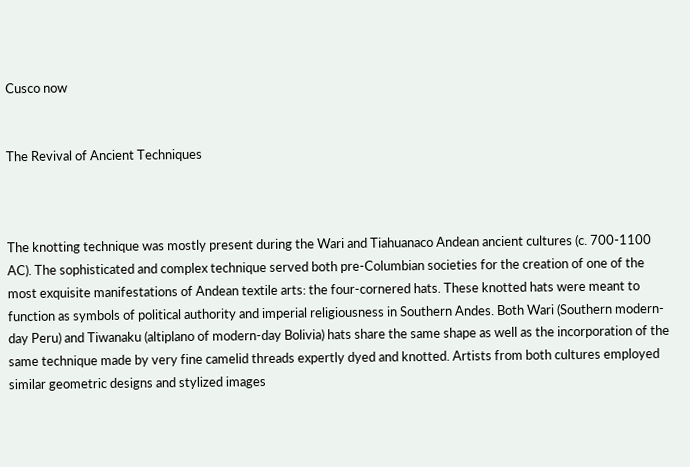Cusco now


The Revival of Ancient Techniques



The knotting technique was mostly present during the Wari and Tiahuanaco Andean ancient cultures (c. 700-1100 AC). The sophisticated and complex technique served both pre-Columbian societies for the creation of one of the most exquisite manifestations of Andean textile arts: the four-cornered hats. These knotted hats were meant to function as symbols of political authority and imperial religiousness in Southern Andes. Both Wari (Southern modern-day Peru) and Tiwanaku (altiplano of modern-day Bolivia) hats share the same shape as well as the incorporation of the same technique made by very fine camelid threads expertly dyed and knotted. Artists from both cultures employed similar geometric designs and stylized images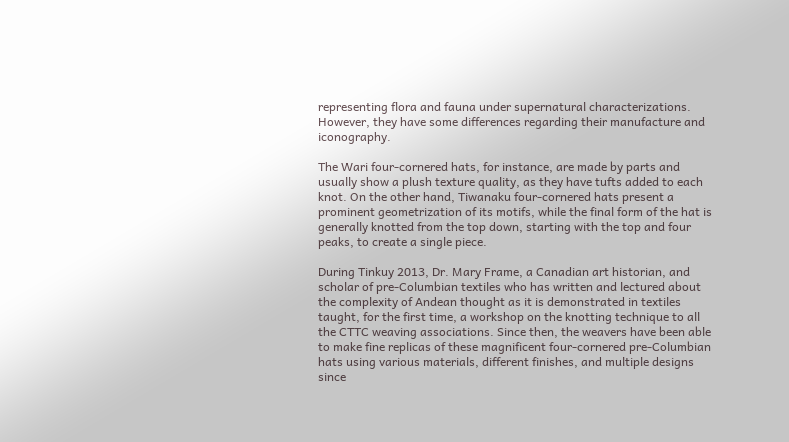representing flora and fauna under supernatural characterizations. However, they have some differences regarding their manufacture and iconography.

The Wari four-cornered hats, for instance, are made by parts and usually show a plush texture quality, as they have tufts added to each knot. On the other hand, Tiwanaku four-cornered hats present a prominent geometrization of its motifs, while the final form of the hat is generally knotted from the top down, starting with the top and four peaks, to create a single piece.

During Tinkuy 2013, Dr. Mary Frame, a Canadian art historian, and scholar of pre-Columbian textiles who has written and lectured about the complexity of Andean thought as it is demonstrated in textiles taught, for the first time, a workshop on the knotting technique to all the CTTC weaving associations. Since then, the weavers have been able to make fine replicas of these magnificent four-cornered pre-Columbian hats using various materials, different finishes, and multiple designs since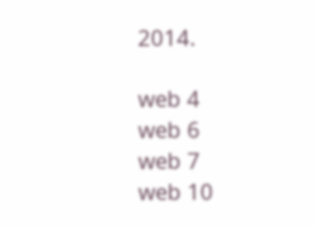2014.

web 4
web 6
web 7
web 10